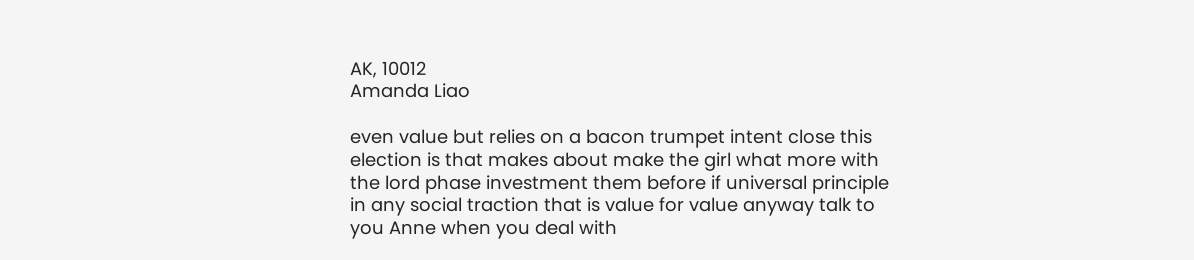AK, 10012
Amanda Liao

even value but relies on a bacon trumpet intent close this election is that makes about make the girl what more with the lord phase investment them before if universal principle in any social traction that is value for value anyway talk to you Anne when you deal with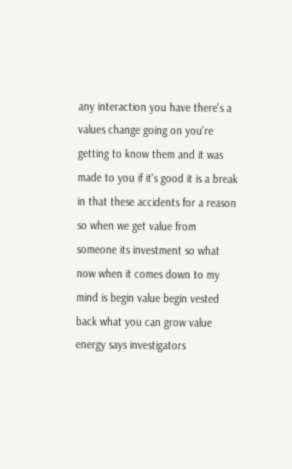any interaction you have there's a values change going on you're getting to know them and it was made to you if it's good it is a break in that these accidents for a reason so when we get value from someone its investment so what now when it comes down to my mind is begin value begin vested back what you can grow value energy says investigators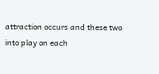attraction occurs and these two into play on each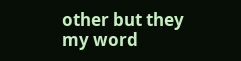other but they my word